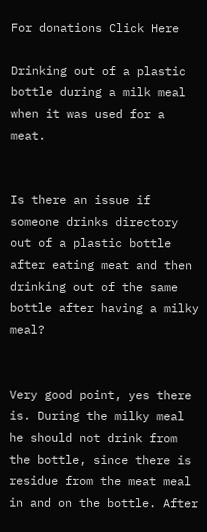For donations Click Here

Drinking out of a plastic bottle during a milk meal when it was used for a meat.


Is there an issue if someone drinks directory out of a plastic bottle after eating meat and then drinking out of the same bottle after having a milky meal?


Very good point, yes there is. During the milky meal he should not drink from the bottle, since there is residue from the meat meal in and on the bottle. After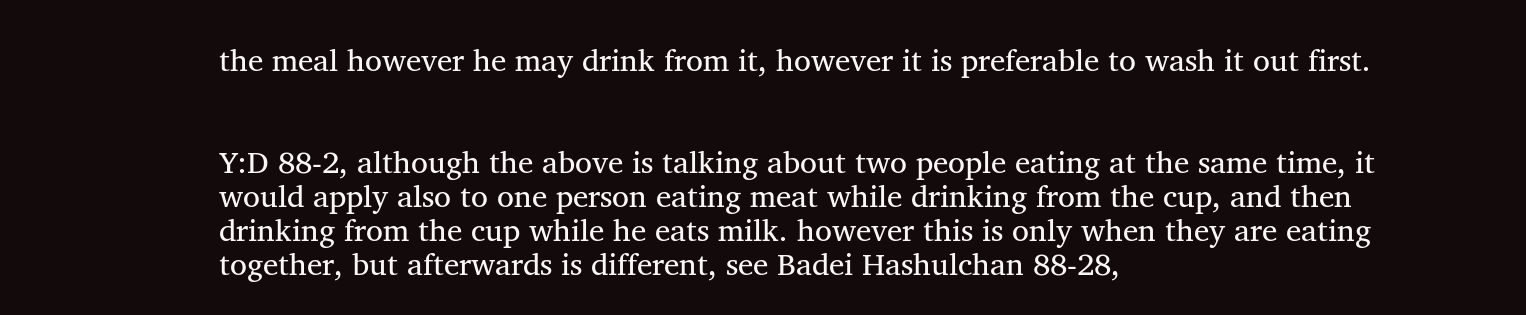the meal however he may drink from it, however it is preferable to wash it out first.


Y:D 88-2, although the above is talking about two people eating at the same time, it would apply also to one person eating meat while drinking from the cup, and then drinking from the cup while he eats milk. however this is only when they are eating together, but afterwards is different, see Badei Hashulchan 88-28,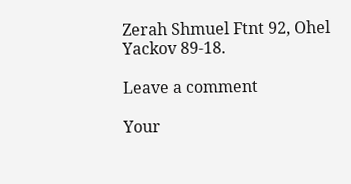Zerah Shmuel Ftnt 92, Ohel Yackov 89-18.

Leave a comment

Your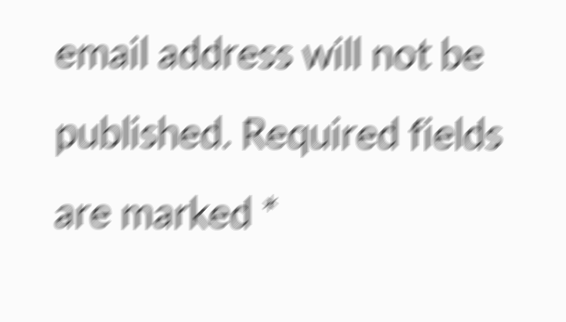email address will not be published. Required fields are marked *